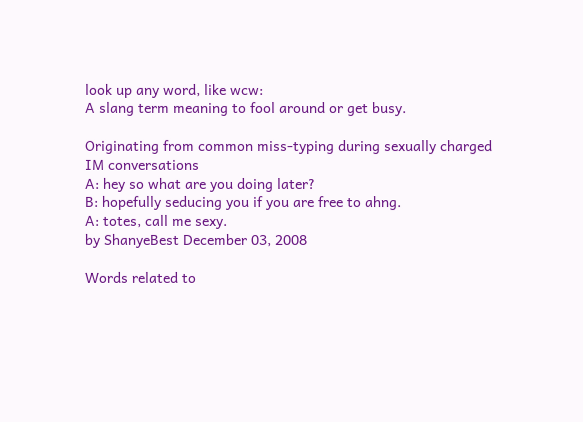look up any word, like wcw:
A slang term meaning to fool around or get busy.

Originating from common miss-typing during sexually charged IM conversations
A: hey so what are you doing later?
B: hopefully seducing you if you are free to ahng.
A: totes, call me sexy.
by ShanyeBest December 03, 2008

Words related to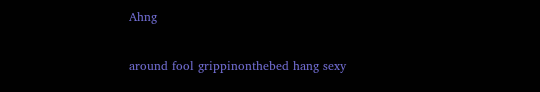Ahng

around fool grippinonthebed hang sexy